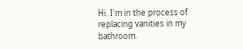Hi. I'm in the process of replacing vanities in my bathroom.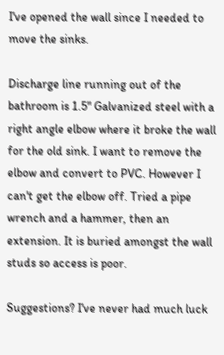I've opened the wall since I needed to move the sinks.

Discharge line running out of the bathroom is 1.5" Galvanized steel with a right angle elbow where it broke the wall for the old sink. I want to remove the elbow and convert to PVC. However I can't get the elbow off. Tried a pipe wrench and a hammer, then an extension. It is buried amongst the wall studs so access is poor.

Suggestions? I've never had much luck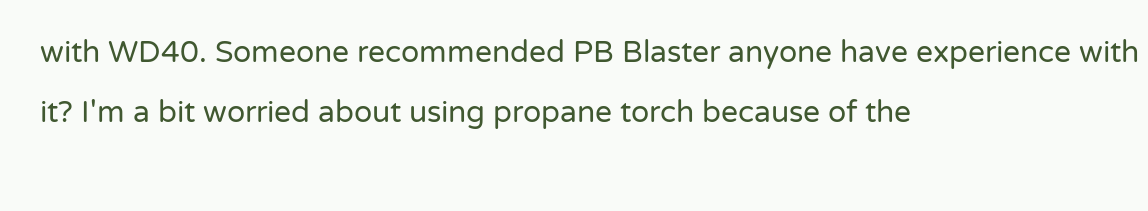with WD40. Someone recommended PB Blaster anyone have experience with it? I'm a bit worried about using propane torch because of the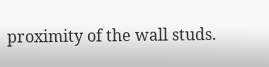proximity of the wall studs.